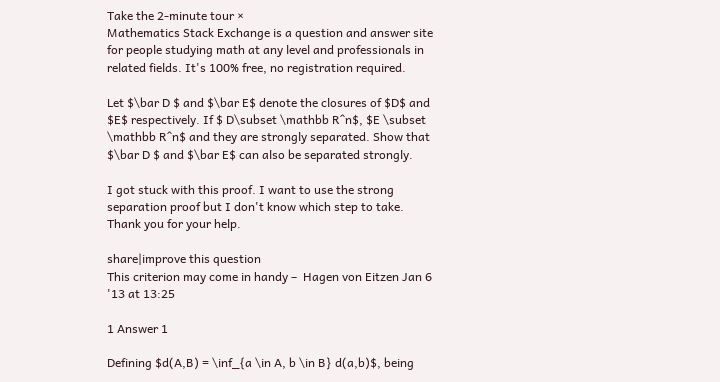Take the 2-minute tour ×
Mathematics Stack Exchange is a question and answer site for people studying math at any level and professionals in related fields. It's 100% free, no registration required.

Let $\bar D $ and $\bar E$ denote the closures of $D$ and $E$ respectively. If $ D\subset \mathbb R^n$, $E \subset \mathbb R^n$ and they are strongly separated. Show that $\bar D $ and $\bar E$ can also be separated strongly.

I got stuck with this proof. I want to use the strong separation proof but I don't know which step to take. Thank you for your help.

share|improve this question
This criterion may come in handy –  Hagen von Eitzen Jan 6 '13 at 13:25

1 Answer 1

Defining $d(A,B) = \inf_{a \in A, b \in B} d(a,b)$, being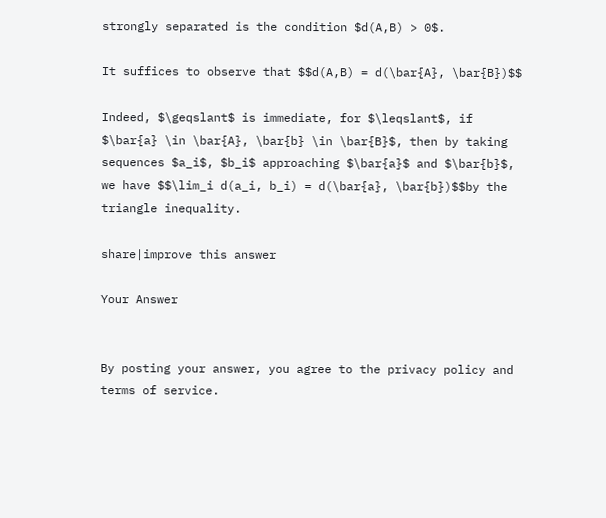strongly separated is the condition $d(A,B) > 0$.

It suffices to observe that $$d(A,B) = d(\bar{A}, \bar{B})$$

Indeed, $\geqslant$ is immediate, for $\leqslant$, if $\bar{a} \in \bar{A}, \bar{b} \in \bar{B}$, then by taking sequences $a_i$, $b_i$ approaching $\bar{a}$ and $\bar{b}$, we have $$\lim_i d(a_i, b_i) = d(\bar{a}, \bar{b})$$by the triangle inequality.

share|improve this answer

Your Answer


By posting your answer, you agree to the privacy policy and terms of service.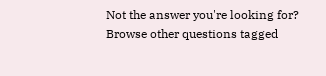Not the answer you're looking for? Browse other questions tagged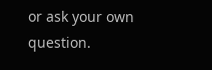or ask your own question.